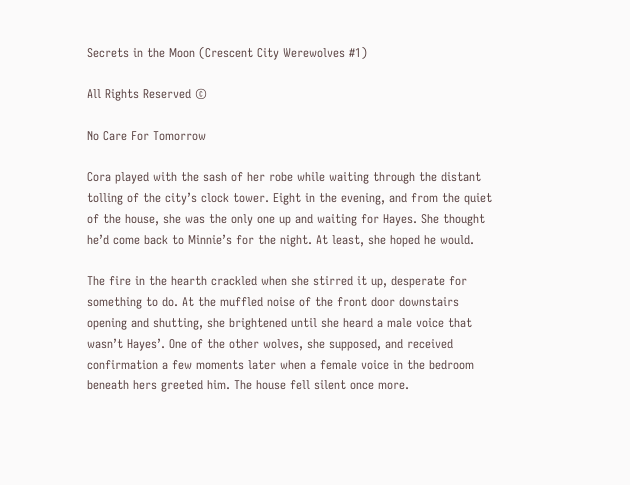Secrets in the Moon (Crescent City Werewolves #1)

All Rights Reserved ©

No Care For Tomorrow

Cora played with the sash of her robe while waiting through the distant tolling of the city’s clock tower. Eight in the evening, and from the quiet of the house, she was the only one up and waiting for Hayes. She thought he’d come back to Minnie’s for the night. At least, she hoped he would.

The fire in the hearth crackled when she stirred it up, desperate for something to do. At the muffled noise of the front door downstairs opening and shutting, she brightened until she heard a male voice that wasn’t Hayes’. One of the other wolves, she supposed, and received confirmation a few moments later when a female voice in the bedroom beneath hers greeted him. The house fell silent once more.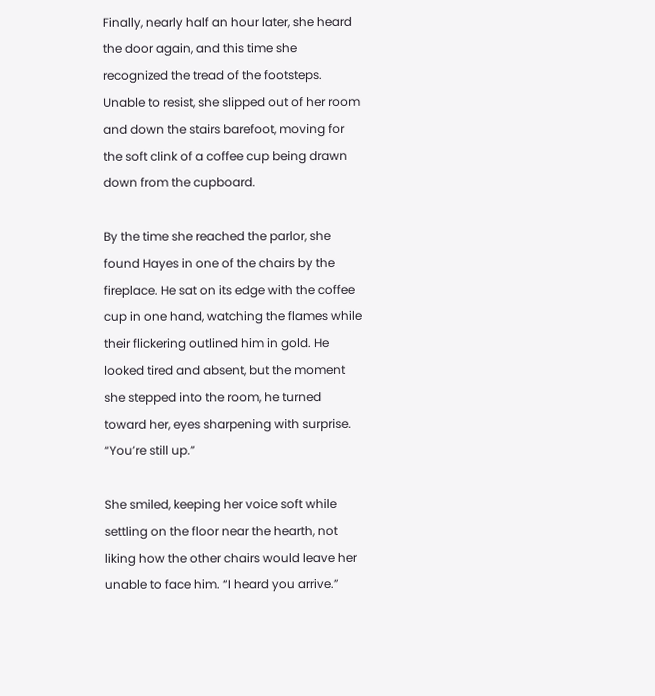Finally, nearly half an hour later, she heard the door again, and this time she recognized the tread of the footsteps. Unable to resist, she slipped out of her room and down the stairs barefoot, moving for the soft clink of a coffee cup being drawn down from the cupboard.

By the time she reached the parlor, she found Hayes in one of the chairs by the fireplace. He sat on its edge with the coffee cup in one hand, watching the flames while their flickering outlined him in gold. He looked tired and absent, but the moment she stepped into the room, he turned toward her, eyes sharpening with surprise. “You’re still up.”

She smiled, keeping her voice soft while settling on the floor near the hearth, not liking how the other chairs would leave her unable to face him. “I heard you arrive.”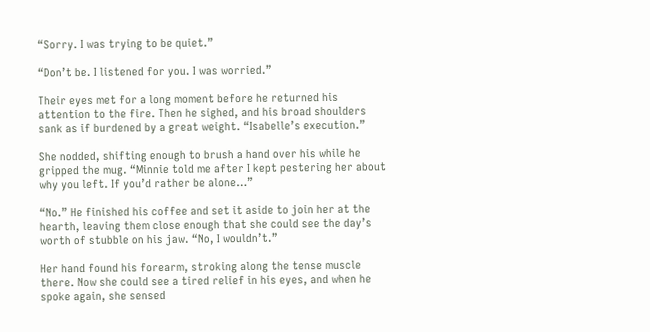“Sorry. I was trying to be quiet.”

“Don’t be. I listened for you. I was worried.”

Their eyes met for a long moment before he returned his attention to the fire. Then he sighed, and his broad shoulders sank as if burdened by a great weight. “Isabelle’s execution.”

She nodded, shifting enough to brush a hand over his while he gripped the mug. “Minnie told me after I kept pestering her about why you left. If you’d rather be alone…”

“No.” He finished his coffee and set it aside to join her at the hearth, leaving them close enough that she could see the day’s worth of stubble on his jaw. “No, I wouldn’t.”

Her hand found his forearm, stroking along the tense muscle there. Now she could see a tired relief in his eyes, and when he spoke again, she sensed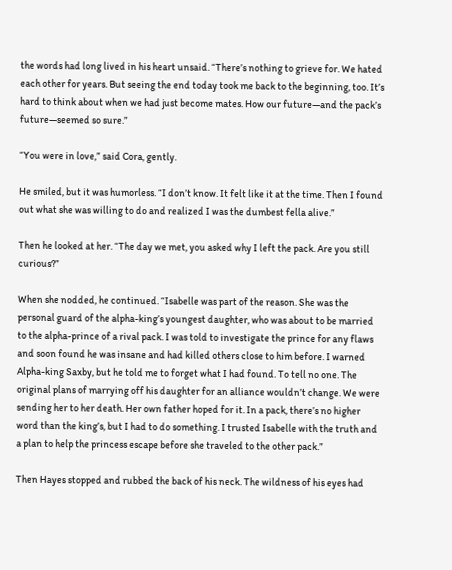the words had long lived in his heart unsaid. “There’s nothing to grieve for. We hated each other for years. But seeing the end today took me back to the beginning, too. It’s hard to think about when we had just become mates. How our future—and the pack’s future—seemed so sure.”

“You were in love,” said Cora, gently.

He smiled, but it was humorless. “I don’t know. It felt like it at the time. Then I found out what she was willing to do and realized I was the dumbest fella alive.”

Then he looked at her. “The day we met, you asked why I left the pack. Are you still curious?”

When she nodded, he continued. “Isabelle was part of the reason. She was the personal guard of the alpha-king’s youngest daughter, who was about to be married to the alpha-prince of a rival pack. I was told to investigate the prince for any flaws and soon found he was insane and had killed others close to him before. I warned Alpha-king Saxby, but he told me to forget what I had found. To tell no one. The original plans of marrying off his daughter for an alliance wouldn’t change. We were sending her to her death. Her own father hoped for it. In a pack, there’s no higher word than the king’s, but I had to do something. I trusted Isabelle with the truth and a plan to help the princess escape before she traveled to the other pack.”

Then Hayes stopped and rubbed the back of his neck. The wildness of his eyes had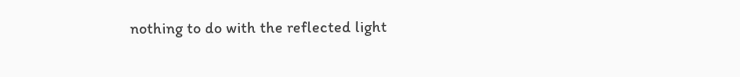nothing to do with the reflected light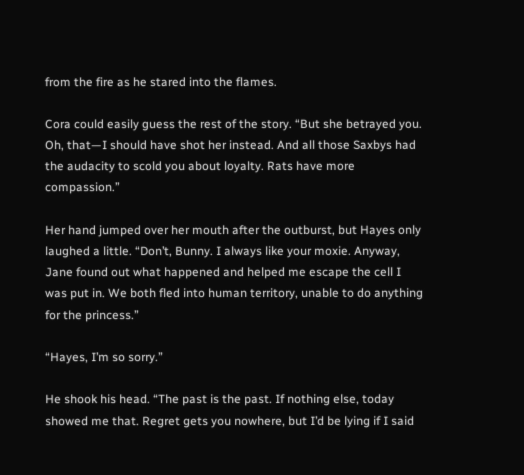from the fire as he stared into the flames.

Cora could easily guess the rest of the story. “But she betrayed you. Oh, that—I should have shot her instead. And all those Saxbys had the audacity to scold you about loyalty. Rats have more compassion.”

Her hand jumped over her mouth after the outburst, but Hayes only laughed a little. “Don’t, Bunny. I always like your moxie. Anyway, Jane found out what happened and helped me escape the cell I was put in. We both fled into human territory, unable to do anything for the princess.”

“Hayes, I’m so sorry.”

He shook his head. “The past is the past. If nothing else, today showed me that. Regret gets you nowhere, but I’d be lying if I said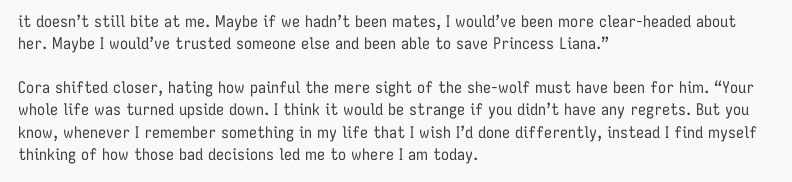it doesn’t still bite at me. Maybe if we hadn’t been mates, I would’ve been more clear-headed about her. Maybe I would’ve trusted someone else and been able to save Princess Liana.”

Cora shifted closer, hating how painful the mere sight of the she-wolf must have been for him. “Your whole life was turned upside down. I think it would be strange if you didn’t have any regrets. But you know, whenever I remember something in my life that I wish I’d done differently, instead I find myself thinking of how those bad decisions led me to where I am today.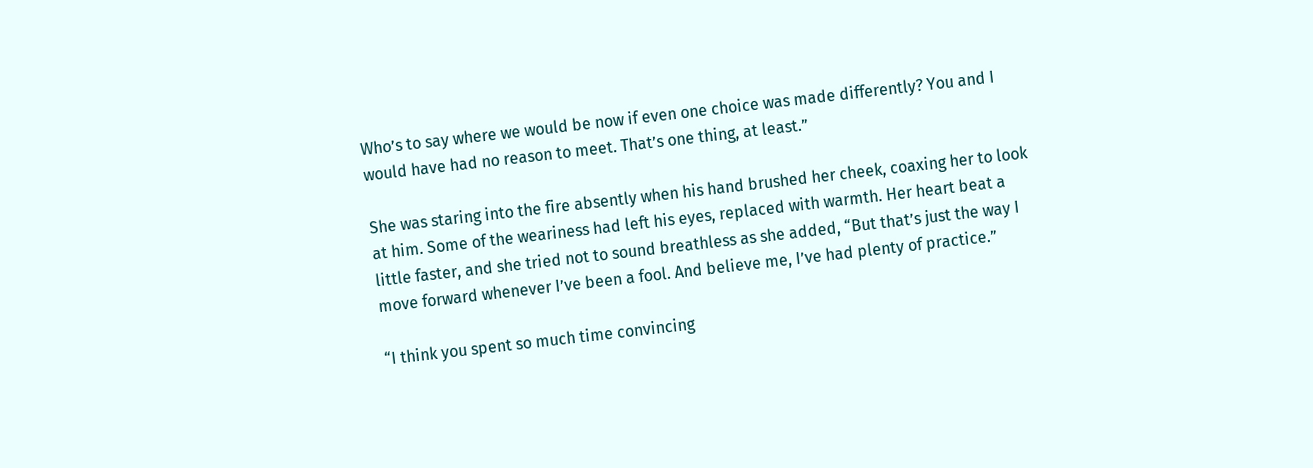Who’s to say where we would be now if even one choice was made differently? You and I would have had no reason to meet. That’s one thing, at least.”

She was staring into the fire absently when his hand brushed her cheek, coaxing her to look at him. Some of the weariness had left his eyes, replaced with warmth. Her heart beat a little faster, and she tried not to sound breathless as she added, “But that’s just the way I move forward whenever I’ve been a fool. And believe me, I’ve had plenty of practice.”

“I think you spent so much time convincing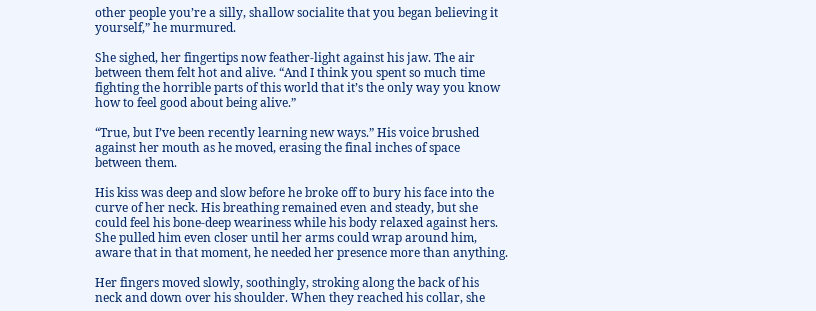other people you’re a silly, shallow socialite that you began believing it yourself,” he murmured.

She sighed, her fingertips now feather-light against his jaw. The air between them felt hot and alive. “And I think you spent so much time fighting the horrible parts of this world that it’s the only way you know how to feel good about being alive.”

“True, but I’ve been recently learning new ways.” His voice brushed against her mouth as he moved, erasing the final inches of space between them.

His kiss was deep and slow before he broke off to bury his face into the curve of her neck. His breathing remained even and steady, but she could feel his bone-deep weariness while his body relaxed against hers. She pulled him even closer until her arms could wrap around him, aware that in that moment, he needed her presence more than anything.

Her fingers moved slowly, soothingly, stroking along the back of his neck and down over his shoulder. When they reached his collar, she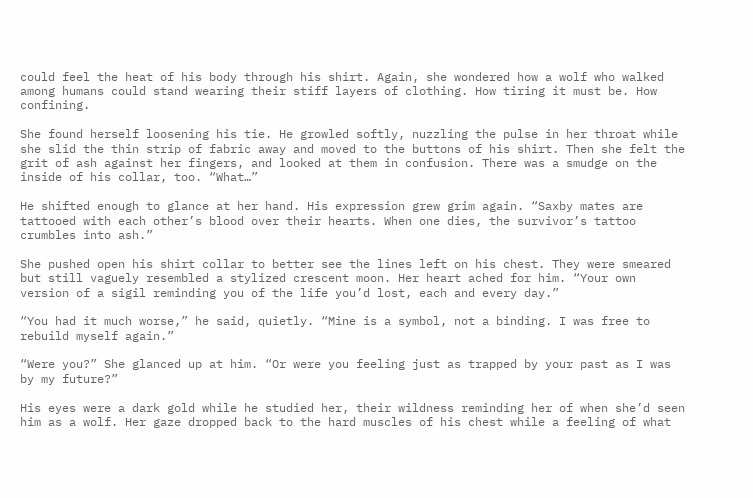could feel the heat of his body through his shirt. Again, she wondered how a wolf who walked among humans could stand wearing their stiff layers of clothing. How tiring it must be. How confining.

She found herself loosening his tie. He growled softly, nuzzling the pulse in her throat while she slid the thin strip of fabric away and moved to the buttons of his shirt. Then she felt the grit of ash against her fingers, and looked at them in confusion. There was a smudge on the inside of his collar, too. “What…”

He shifted enough to glance at her hand. His expression grew grim again. “Saxby mates are tattooed with each other’s blood over their hearts. When one dies, the survivor’s tattoo crumbles into ash.”

She pushed open his shirt collar to better see the lines left on his chest. They were smeared but still vaguely resembled a stylized crescent moon. Her heart ached for him. “Your own version of a sigil reminding you of the life you’d lost, each and every day.”

“You had it much worse,” he said, quietly. “Mine is a symbol, not a binding. I was free to rebuild myself again.”

“Were you?” She glanced up at him. “Or were you feeling just as trapped by your past as I was by my future?”

His eyes were a dark gold while he studied her, their wildness reminding her of when she’d seen him as a wolf. Her gaze dropped back to the hard muscles of his chest while a feeling of what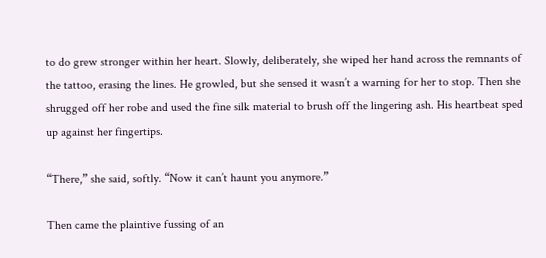to do grew stronger within her heart. Slowly, deliberately, she wiped her hand across the remnants of the tattoo, erasing the lines. He growled, but she sensed it wasn’t a warning for her to stop. Then she shrugged off her robe and used the fine silk material to brush off the lingering ash. His heartbeat sped up against her fingertips.

“There,” she said, softly. “Now it can’t haunt you anymore.”

Then came the plaintive fussing of an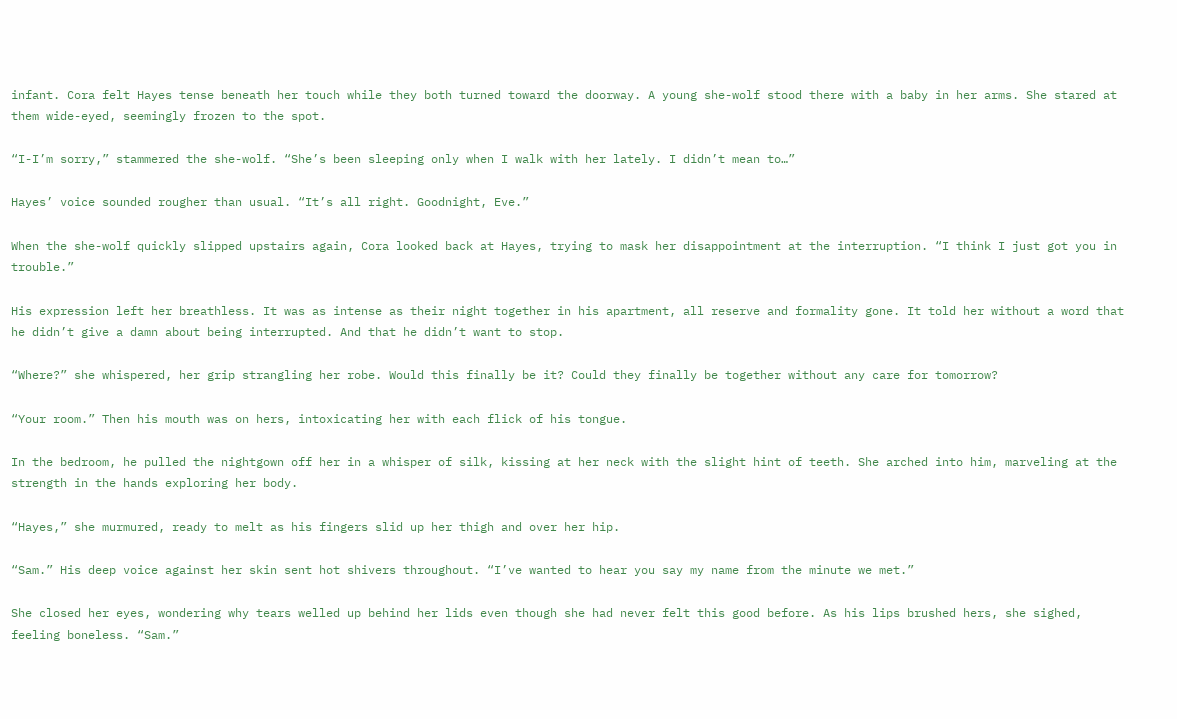infant. Cora felt Hayes tense beneath her touch while they both turned toward the doorway. A young she-wolf stood there with a baby in her arms. She stared at them wide-eyed, seemingly frozen to the spot.

“I-I’m sorry,” stammered the she-wolf. “She’s been sleeping only when I walk with her lately. I didn’t mean to…”

Hayes’ voice sounded rougher than usual. “It’s all right. Goodnight, Eve.”

When the she-wolf quickly slipped upstairs again, Cora looked back at Hayes, trying to mask her disappointment at the interruption. “I think I just got you in trouble.”

His expression left her breathless. It was as intense as their night together in his apartment, all reserve and formality gone. It told her without a word that he didn’t give a damn about being interrupted. And that he didn’t want to stop.

“Where?” she whispered, her grip strangling her robe. Would this finally be it? Could they finally be together without any care for tomorrow?

“Your room.” Then his mouth was on hers, intoxicating her with each flick of his tongue.

In the bedroom, he pulled the nightgown off her in a whisper of silk, kissing at her neck with the slight hint of teeth. She arched into him, marveling at the strength in the hands exploring her body.

“Hayes,” she murmured, ready to melt as his fingers slid up her thigh and over her hip.

“Sam.” His deep voice against her skin sent hot shivers throughout. “I’ve wanted to hear you say my name from the minute we met.”

She closed her eyes, wondering why tears welled up behind her lids even though she had never felt this good before. As his lips brushed hers, she sighed, feeling boneless. “Sam.”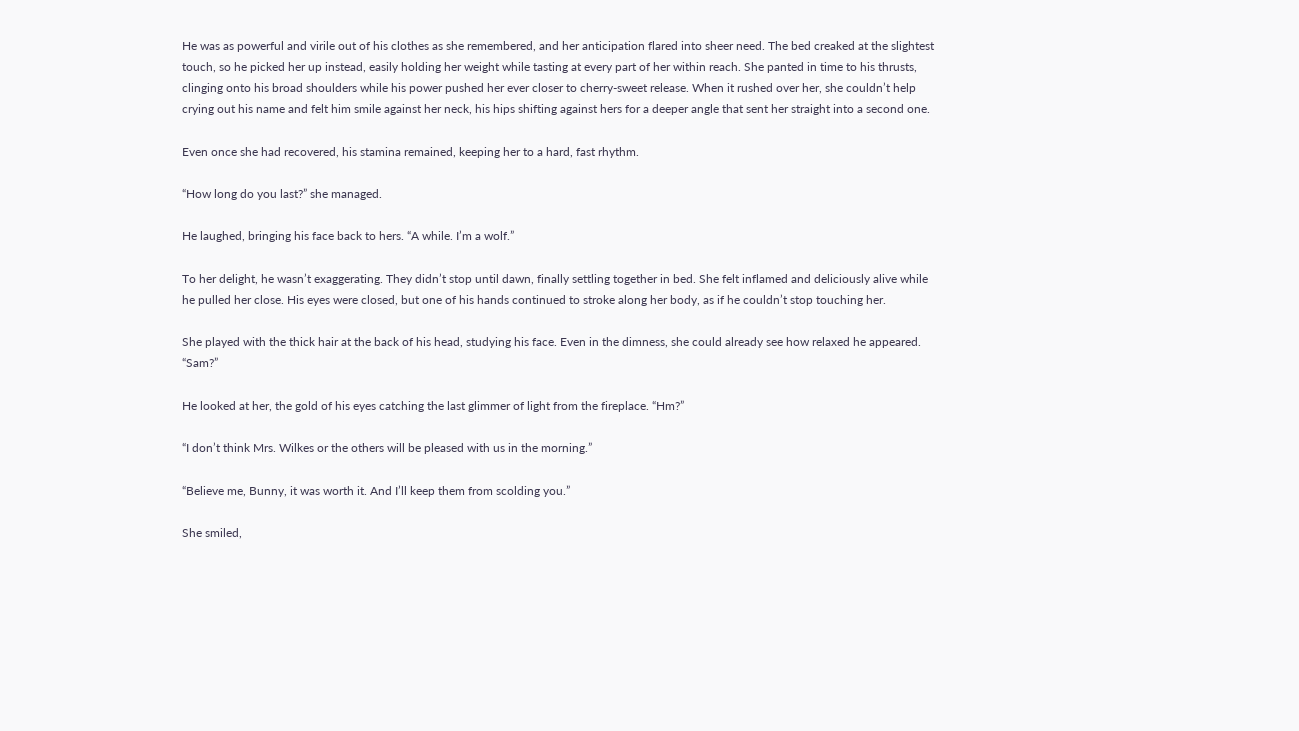He was as powerful and virile out of his clothes as she remembered, and her anticipation flared into sheer need. The bed creaked at the slightest touch, so he picked her up instead, easily holding her weight while tasting at every part of her within reach. She panted in time to his thrusts, clinging onto his broad shoulders while his power pushed her ever closer to cherry-sweet release. When it rushed over her, she couldn’t help crying out his name and felt him smile against her neck, his hips shifting against hers for a deeper angle that sent her straight into a second one.

Even once she had recovered, his stamina remained, keeping her to a hard, fast rhythm.

“How long do you last?” she managed.

He laughed, bringing his face back to hers. “A while. I’m a wolf.”

To her delight, he wasn’t exaggerating. They didn’t stop until dawn, finally settling together in bed. She felt inflamed and deliciously alive while he pulled her close. His eyes were closed, but one of his hands continued to stroke along her body, as if he couldn’t stop touching her.

She played with the thick hair at the back of his head, studying his face. Even in the dimness, she could already see how relaxed he appeared. “Sam?”

He looked at her, the gold of his eyes catching the last glimmer of light from the fireplace. “Hm?”

“I don’t think Mrs. Wilkes or the others will be pleased with us in the morning.”

“Believe me, Bunny, it was worth it. And I’ll keep them from scolding you.”

She smiled,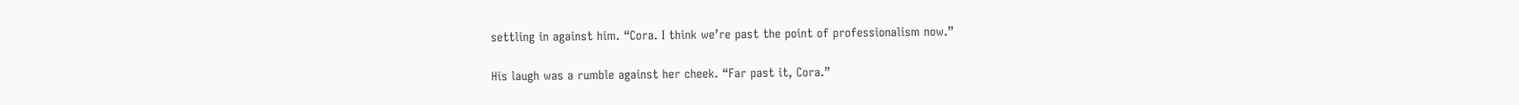settling in against him. “Cora. I think we’re past the point of professionalism now.”

His laugh was a rumble against her cheek. “Far past it, Cora.”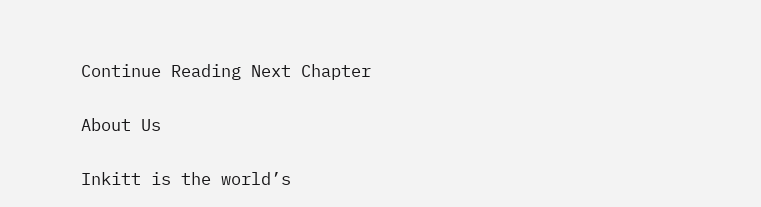Continue Reading Next Chapter

About Us

Inkitt is the world’s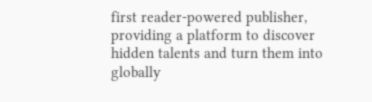first reader-powered publisher, providing a platform to discover hidden talents and turn them into globally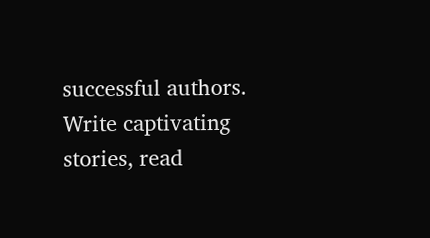successful authors. Write captivating stories, read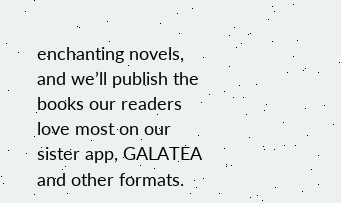enchanting novels, and we’ll publish the books our readers love most on our sister app, GALATEA and other formats.